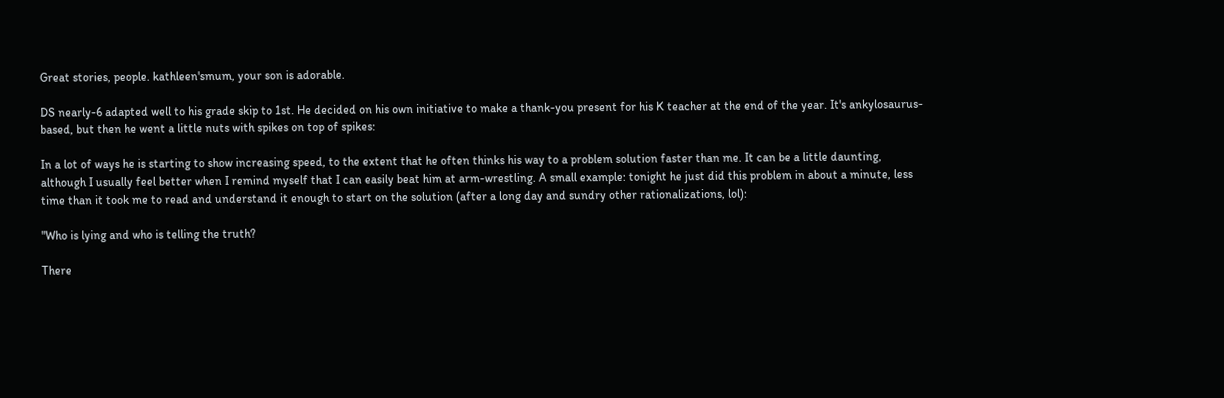Great stories, people. kathleen'smum, your son is adorable.

DS nearly-6 adapted well to his grade skip to 1st. He decided on his own initiative to make a thank-you present for his K teacher at the end of the year. It's ankylosaurus-based, but then he went a little nuts with spikes on top of spikes:

In a lot of ways he is starting to show increasing speed, to the extent that he often thinks his way to a problem solution faster than me. It can be a little daunting, although I usually feel better when I remind myself that I can easily beat him at arm-wrestling. A small example: tonight he just did this problem in about a minute, less time than it took me to read and understand it enough to start on the solution (after a long day and sundry other rationalizations, lol):

"Who is lying and who is telling the truth?

There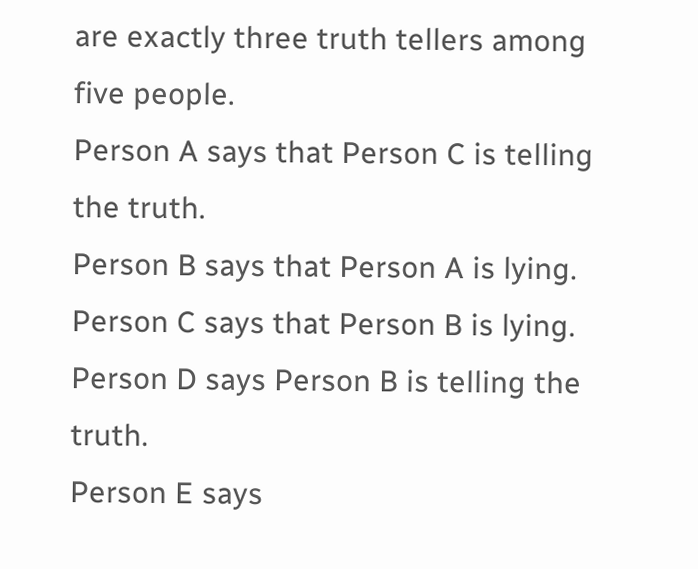are exactly three truth tellers among five people.
Person A says that Person C is telling the truth.
Person B says that Person A is lying.
Person C says that Person B is lying.
Person D says Person B is telling the truth.
Person E says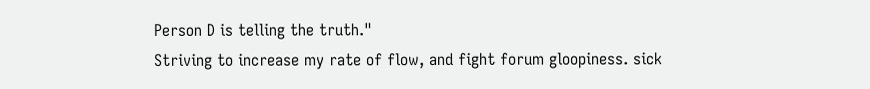Person D is telling the truth."
Striving to increase my rate of flow, and fight forum gloopiness. sick